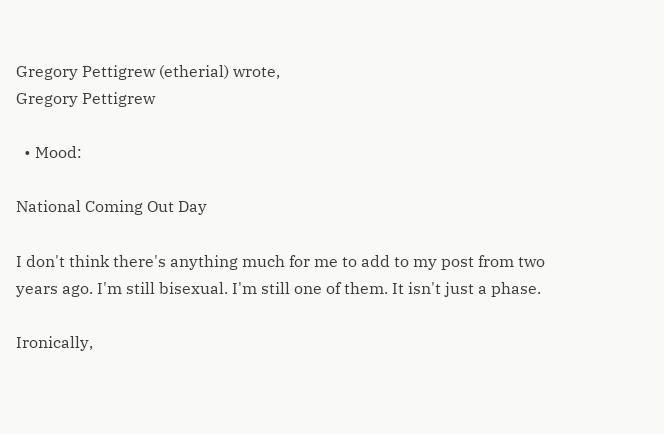Gregory Pettigrew (etherial) wrote,
Gregory Pettigrew

  • Mood:

National Coming Out Day

I don't think there's anything much for me to add to my post from two years ago. I'm still bisexual. I'm still one of them. It isn't just a phase.

Ironically,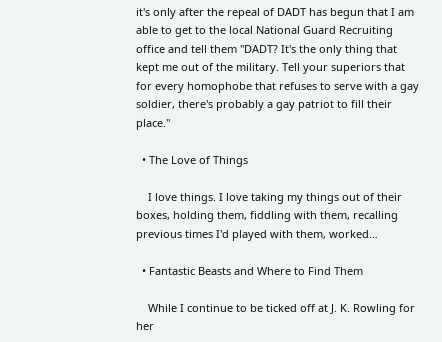it's only after the repeal of DADT has begun that I am able to get to the local National Guard Recruiting office and tell them "DADT? It's the only thing that kept me out of the military. Tell your superiors that for every homophobe that refuses to serve with a gay soldier, there's probably a gay patriot to fill their place."

  • The Love of Things

    I love things. I love taking my things out of their boxes, holding them, fiddling with them, recalling previous times I'd played with them, worked…

  • Fantastic Beasts and Where to Find Them

    While I continue to be ticked off at J. K. Rowling for her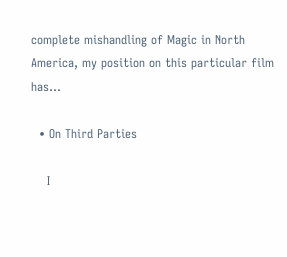complete mishandling of Magic in North America, my position on this particular film has…

  • On Third Parties

    I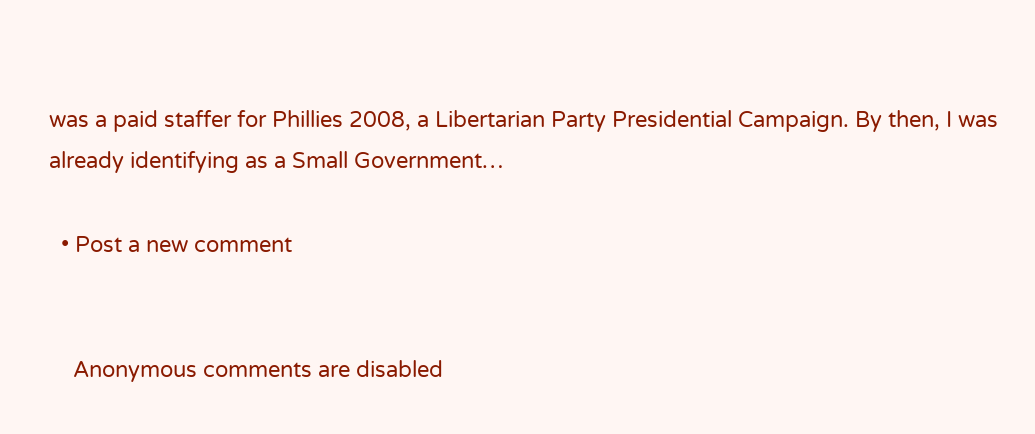was a paid staffer for Phillies 2008, a Libertarian Party Presidential Campaign. By then, I was already identifying as a Small Government…

  • Post a new comment


    Anonymous comments are disabled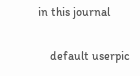in this journal

    default userpic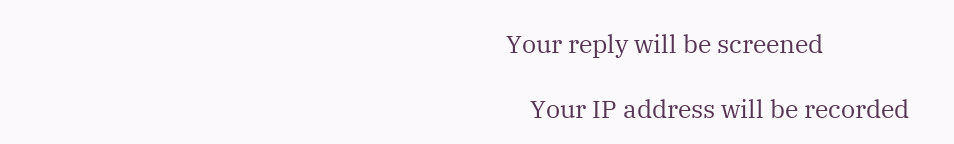Your reply will be screened

    Your IP address will be recorded